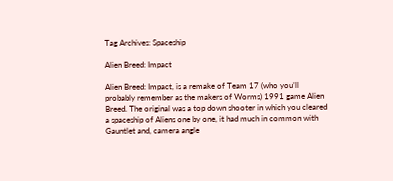Tag Archives: Spaceship

Alien Breed: Impact

Alien Breed: Impact, is a remake of Team 17 (who you’ll probably remember as the makers of Worms) 1991 game Alien Breed. The original was a top down shooter in which you cleared a spaceship of Aliens one by one, it had much in common with Gauntlet and, camera angle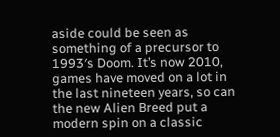aside could be seen as something of a precursor to 1993′s Doom. It’s now 2010, games have moved on a lot in the last nineteen years, so can the new Alien Breed put a modern spin on a classic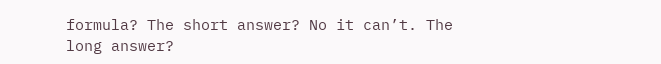formula? The short answer? No it can’t. The long answer?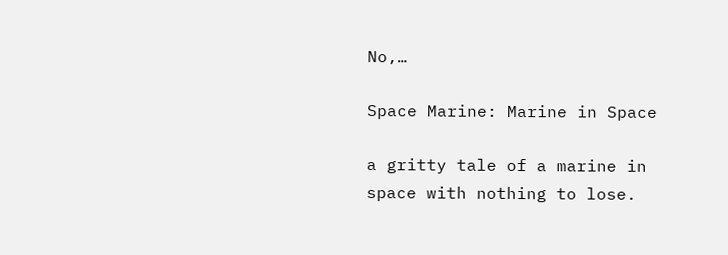No,…

Space Marine: Marine in Space

a gritty tale of a marine in space with nothing to lose.